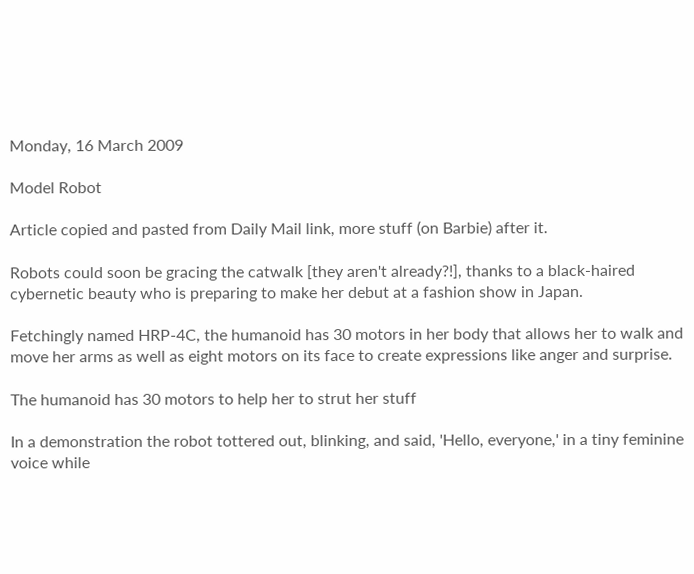Monday, 16 March 2009

Model Robot

Article copied and pasted from Daily Mail link, more stuff (on Barbie) after it.

Robots could soon be gracing the catwalk [they aren't already?!], thanks to a black-haired cybernetic beauty who is preparing to make her debut at a fashion show in Japan.

Fetchingly named HRP-4C, the humanoid has 30 motors in her body that allows her to walk and move her arms as well as eight motors on its face to create expressions like anger and surprise.

The humanoid has 30 motors to help her to strut her stuff

In a demonstration the robot tottered out, blinking, and said, 'Hello, everyone,' in a tiny feminine voice while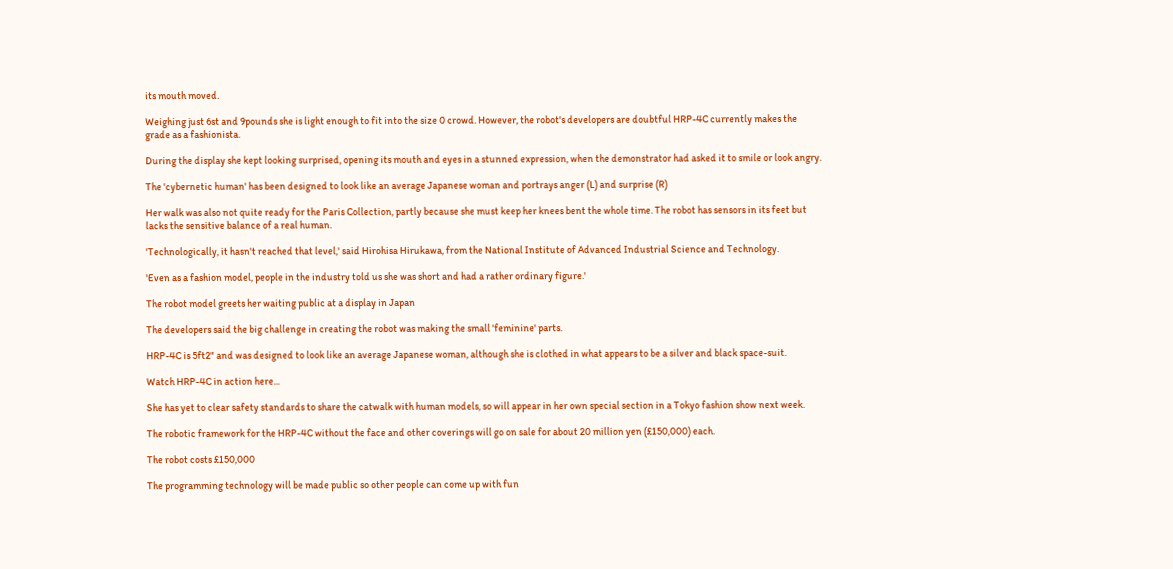its mouth moved.

Weighing just 6st and 9pounds she is light enough to fit into the size 0 crowd. However, the robot's developers are doubtful HRP-4C currently makes the grade as a fashionista.

During the display she kept looking surprised, opening its mouth and eyes in a stunned expression, when the demonstrator had asked it to smile or look angry.

The 'cybernetic human' has been designed to look like an average Japanese woman and portrays anger (L) and surprise (R)

Her walk was also not quite ready for the Paris Collection, partly because she must keep her knees bent the whole time. The robot has sensors in its feet but lacks the sensitive balance of a real human.

'Technologically, it hasn't reached that level,' said Hirohisa Hirukawa, from the National Institute of Advanced Industrial Science and Technology.

'Even as a fashion model, people in the industry told us she was short and had a rather ordinary figure.'

The robot model greets her waiting public at a display in Japan

The developers said the big challenge in creating the robot was making the small 'feminine' parts.

HRP-4C is 5ft2" and was designed to look like an average Japanese woman, although she is clothed in what appears to be a silver and black space-suit.

Watch HRP-4C in action here...

She has yet to clear safety standards to share the catwalk with human models, so will appear in her own special section in a Tokyo fashion show next week.

The robotic framework for the HRP-4C without the face and other coverings will go on sale for about 20 million yen (£150,000) each.

The robot costs £150,000

The programming technology will be made public so other people can come up with fun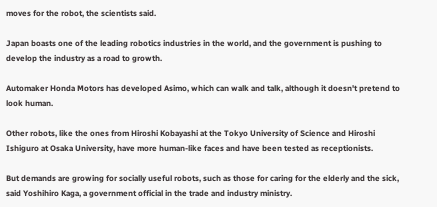moves for the robot, the scientists said.

Japan boasts one of the leading robotics industries in the world, and the government is pushing to develop the industry as a road to growth.

Automaker Honda Motors has developed Asimo, which can walk and talk, although it doesn't pretend to look human.

Other robots, like the ones from Hiroshi Kobayashi at the Tokyo University of Science and Hiroshi Ishiguro at Osaka University, have more human-like faces and have been tested as receptionists.

But demands are growing for socially useful robots, such as those for caring for the elderly and the sick, said Yoshihiro Kaga, a government official in the trade and industry ministry.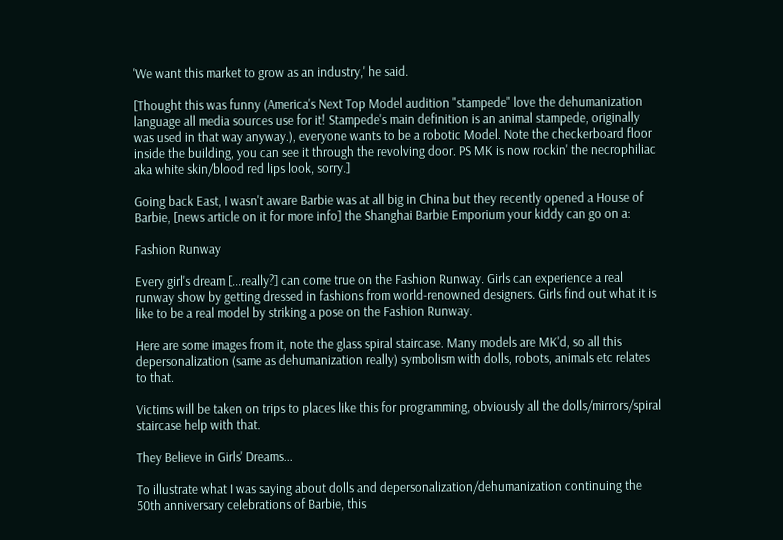'We want this market to grow as an industry,' he said.

[Thought this was funny (America's Next Top Model audition "stampede" love the dehumanization language all media sources use for it! Stampede's main definition is an animal stampede, originally was used in that way anyway.), everyone wants to be a robotic Model. Note the checkerboard floor inside the building, you can see it through the revolving door. PS MK is now rockin' the necrophiliac aka white skin/blood red lips look, sorry.]

Going back East, I wasn't aware Barbie was at all big in China but they recently opened a House of Barbie, [news article on it for more info] the Shanghai Barbie Emporium your kiddy can go on a:

Fashion Runway

Every girl's dream [...really?] can come true on the Fashion Runway. Girls can experience a real runway show by getting dressed in fashions from world-renowned designers. Girls find out what it is like to be a real model by striking a pose on the Fashion Runway.

Here are some images from it, note the glass spiral staircase. Many models are MK'd, so all this depersonalization (same as dehumanization really) symbolism with dolls, robots, animals etc relates to that.

Victims will be taken on trips to places like this for programming, obviously all the dolls/mirrors/spiral staircase help with that.

They Believe in Girls' Dreams...

To illustrate what I was saying about dolls and depersonalization/dehumanization continuing the 50th anniversary celebrations of Barbie, this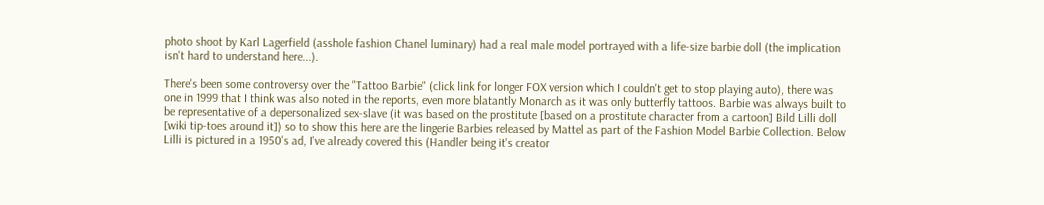photo shoot by Karl Lagerfield (asshole fashion Chanel luminary) had a real male model portrayed with a life-size barbie doll (the implication isn't hard to understand here...).

There's been some controversy over the "Tattoo Barbie" (click link for longer FOX version which I couldn't get to stop playing auto), there was one in 1999 that I think was also noted in the reports, even more blatantly Monarch as it was only butterfly tattoos. Barbie was always built to be representative of a depersonalized sex-slave (it was based on the prostitute [based on a prostitute character from a cartoon] Bild Lilli doll [wiki tip-toes around it]) so to show this here are the lingerie Barbies released by Mattel as part of the Fashion Model Barbie Collection. Below Lilli is pictured in a 1950's ad, I've already covered this (Handler being it's creator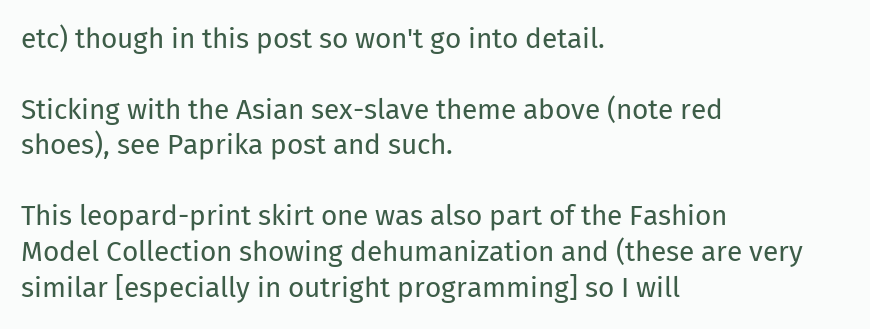etc) though in this post so won't go into detail.

Sticking with the Asian sex-slave theme above (note red shoes), see Paprika post and such.

This leopard-print skirt one was also part of the Fashion Model Collection showing dehumanization and (these are very similar [especially in outright programming] so I will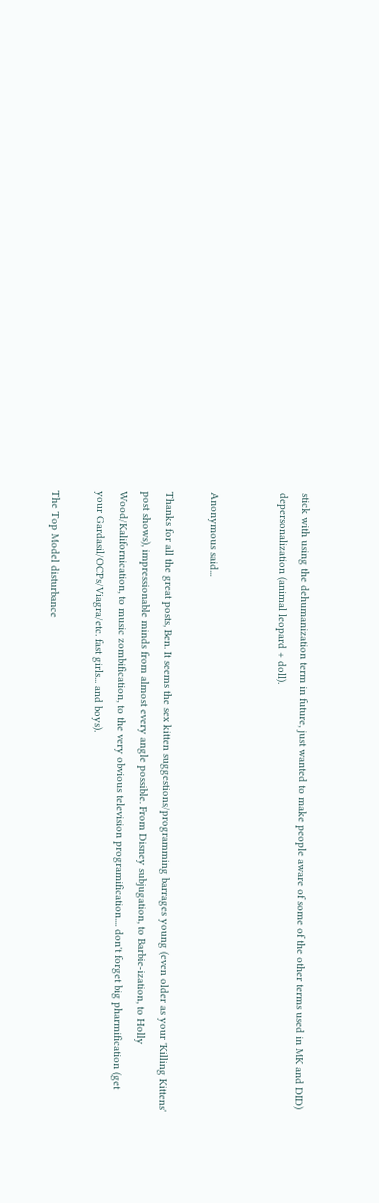stick with using the dehumanization term in future, just wanted to make people aware of some of the other terms used in MK and DID) depersonalization (animal leopard + doll).


Anonymous said...

Thanks for all the great posts, Ben. It seems the sex kitten suggestions/programming barrages young (even older as your 'Killing Kittens' post shows), impressionable minds from almost every angle possible. From Disney subjugation, to Barbie-ization, to Holly Wood/Kalifornication, to music zombification, to the very obvious television programification.... don't forget big pharmification (get your Gardasil/OCPs/Viagra/etc. fast girls... and boys).

The Top Model disturbance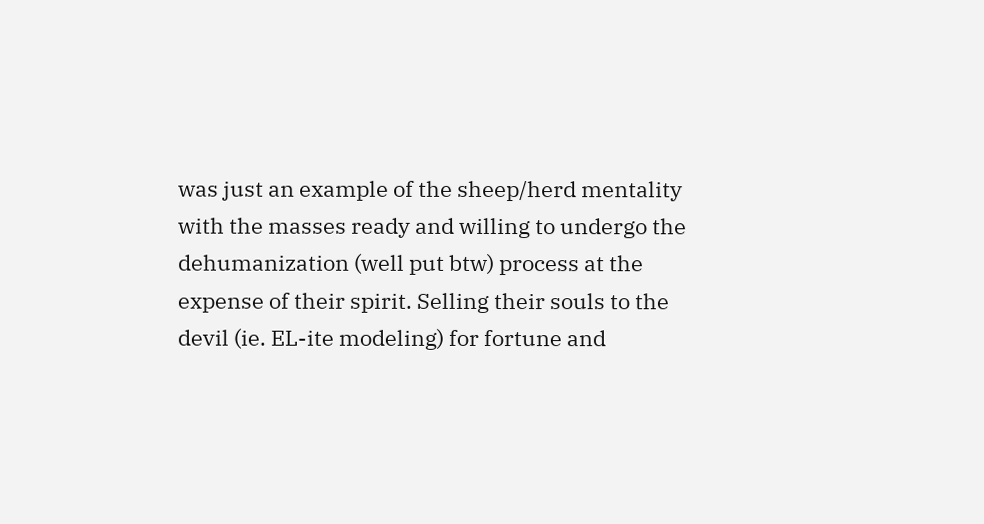was just an example of the sheep/herd mentality with the masses ready and willing to undergo the dehumanization (well put btw) process at the expense of their spirit. Selling their souls to the devil (ie. EL-ite modeling) for fortune and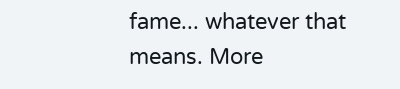fame... whatever that means. More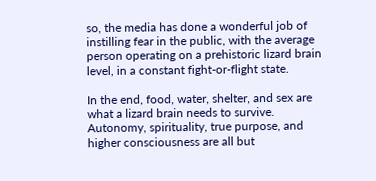so, the media has done a wonderful job of instilling fear in the public, with the average person operating on a prehistoric lizard brain level, in a constant fight-or-flight state.

In the end, food, water, shelter, and sex are what a lizard brain needs to survive. Autonomy, spirituality, true purpose, and higher consciousness are all but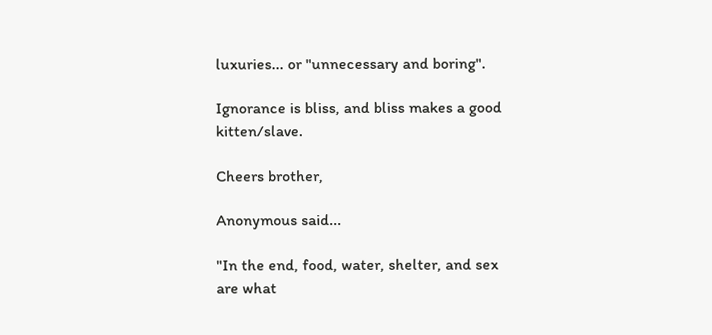luxuries... or "unnecessary and boring".

Ignorance is bliss, and bliss makes a good kitten/slave.

Cheers brother,

Anonymous said...

"In the end, food, water, shelter, and sex are what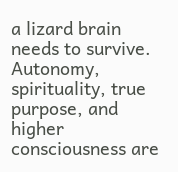a lizard brain needs to survive. Autonomy, spirituality, true purpose, and higher consciousness are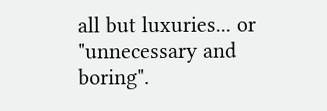all but luxuries... or "unnecessary and boring".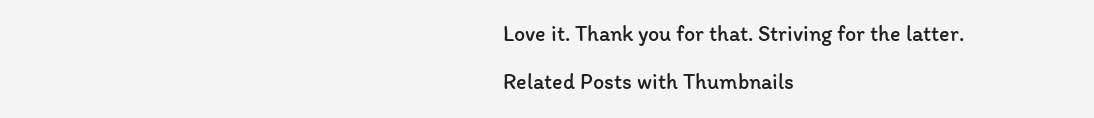Love it. Thank you for that. Striving for the latter.

Related Posts with Thumbnails